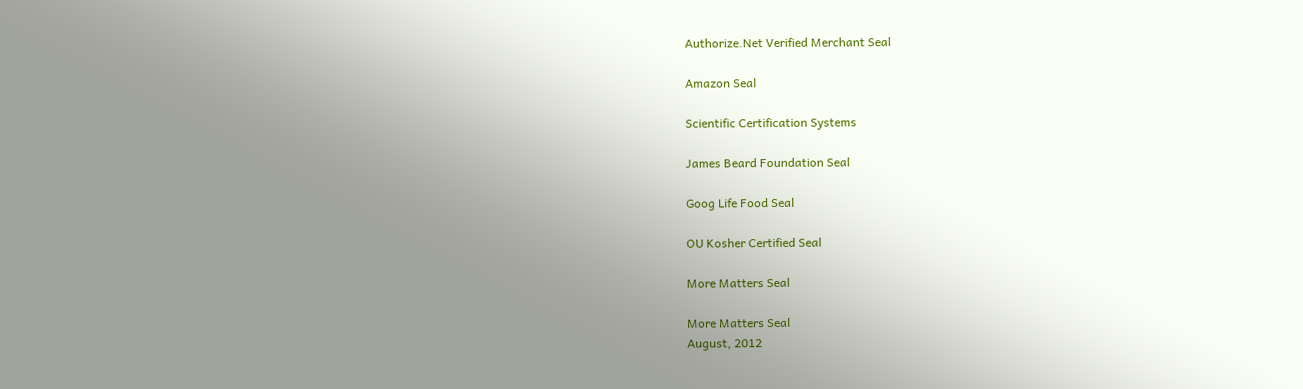Authorize.Net Verified Merchant Seal

Amazon Seal

Scientific Certification Systems

James Beard Foundation Seal

Goog Life Food Seal

OU Kosher Certified Seal

More Matters Seal

More Matters Seal
August, 2012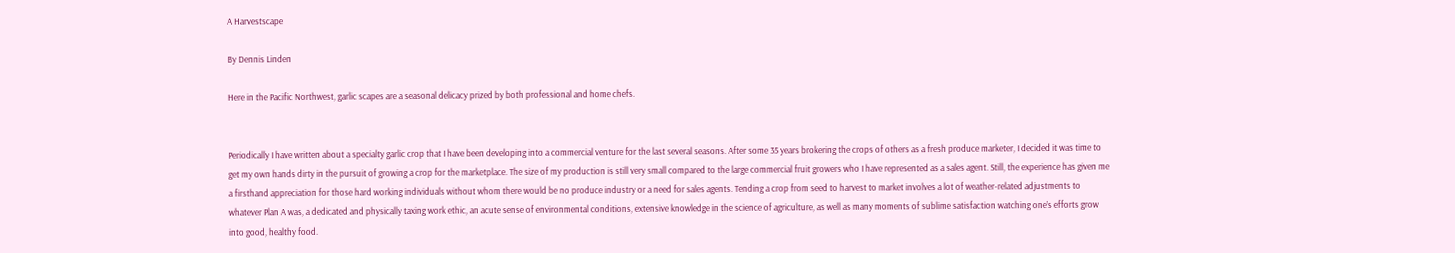A Harvestscape

By Dennis Linden

Here in the Pacific Northwest, garlic scapes are a seasonal delicacy prized by both professional and home chefs.


Periodically I have written about a specialty garlic crop that I have been developing into a commercial venture for the last several seasons. After some 35 years brokering the crops of others as a fresh produce marketer, I decided it was time to get my own hands dirty in the pursuit of growing a crop for the marketplace. The size of my production is still very small compared to the large commercial fruit growers who I have represented as a sales agent. Still, the experience has given me a firsthand appreciation for those hard working individuals without whom there would be no produce industry or a need for sales agents. Tending a crop from seed to harvest to market involves a lot of weather-related adjustments to whatever Plan A was, a dedicated and physically taxing work ethic, an acute sense of environmental conditions, extensive knowledge in the science of agriculture, as well as many moments of sublime satisfaction watching one’s efforts grow into good, healthy food.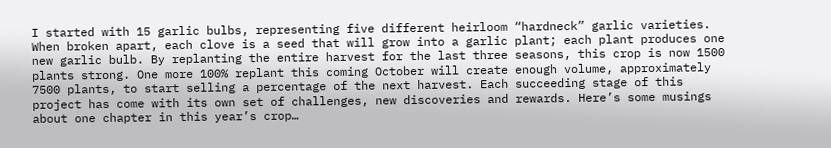I started with 15 garlic bulbs, representing five different heirloom “hardneck” garlic varieties. When broken apart, each clove is a seed that will grow into a garlic plant; each plant produces one new garlic bulb. By replanting the entire harvest for the last three seasons, this crop is now 1500 plants strong. One more 100% replant this coming October will create enough volume, approximately 7500 plants, to start selling a percentage of the next harvest. Each succeeding stage of this project has come with its own set of challenges, new discoveries and rewards. Here’s some musings about one chapter in this year’s crop…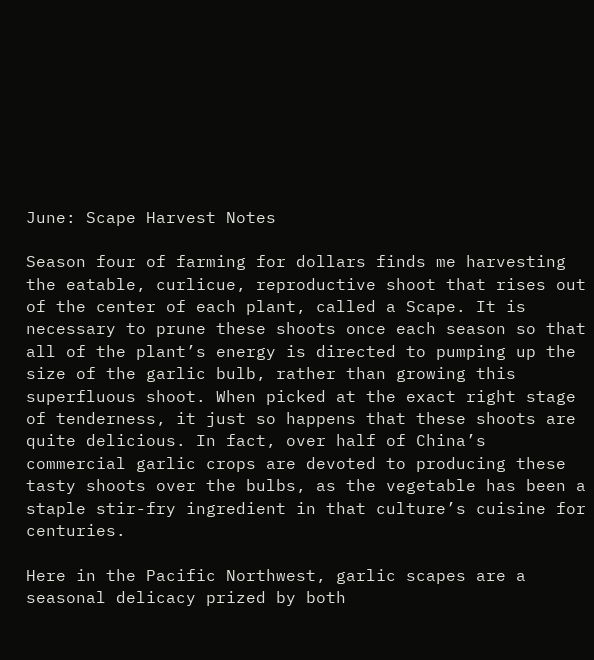June: Scape Harvest Notes

Season four of farming for dollars finds me harvesting the eatable, curlicue, reproductive shoot that rises out of the center of each plant, called a Scape. It is necessary to prune these shoots once each season so that all of the plant’s energy is directed to pumping up the size of the garlic bulb, rather than growing this superfluous shoot. When picked at the exact right stage of tenderness, it just so happens that these shoots are quite delicious. In fact, over half of China’s commercial garlic crops are devoted to producing these tasty shoots over the bulbs, as the vegetable has been a staple stir-fry ingredient in that culture’s cuisine for centuries.

Here in the Pacific Northwest, garlic scapes are a seasonal delicacy prized by both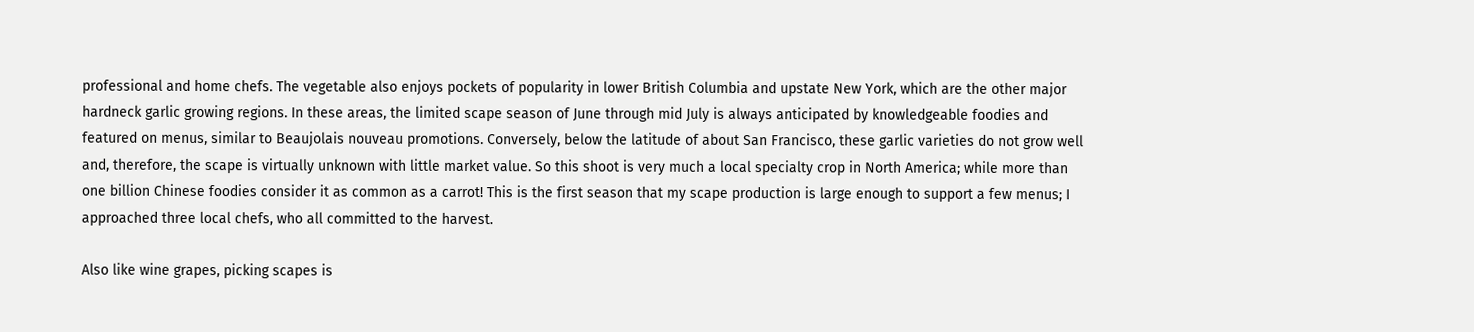professional and home chefs. The vegetable also enjoys pockets of popularity in lower British Columbia and upstate New York, which are the other major hardneck garlic growing regions. In these areas, the limited scape season of June through mid July is always anticipated by knowledgeable foodies and featured on menus, similar to Beaujolais nouveau promotions. Conversely, below the latitude of about San Francisco, these garlic varieties do not grow well and, therefore, the scape is virtually unknown with little market value. So this shoot is very much a local specialty crop in North America; while more than one billion Chinese foodies consider it as common as a carrot! This is the first season that my scape production is large enough to support a few menus; I approached three local chefs, who all committed to the harvest.

Also like wine grapes, picking scapes is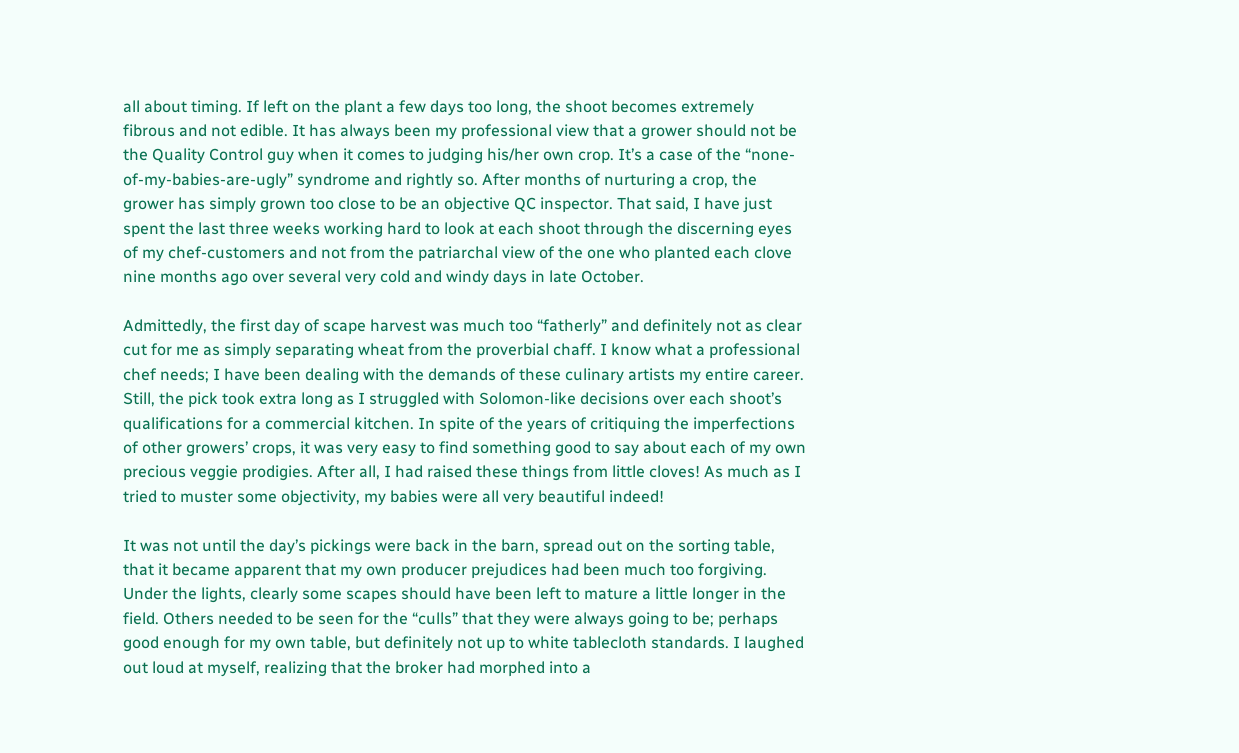all about timing. If left on the plant a few days too long, the shoot becomes extremely fibrous and not edible. It has always been my professional view that a grower should not be the Quality Control guy when it comes to judging his/her own crop. It’s a case of the “none-of-my-babies-are-ugly” syndrome and rightly so. After months of nurturing a crop, the grower has simply grown too close to be an objective QC inspector. That said, I have just spent the last three weeks working hard to look at each shoot through the discerning eyes of my chef-customers and not from the patriarchal view of the one who planted each clove nine months ago over several very cold and windy days in late October.

Admittedly, the first day of scape harvest was much too “fatherly” and definitely not as clear cut for me as simply separating wheat from the proverbial chaff. I know what a professional chef needs; I have been dealing with the demands of these culinary artists my entire career. Still, the pick took extra long as I struggled with Solomon-like decisions over each shoot’s qualifications for a commercial kitchen. In spite of the years of critiquing the imperfections of other growers’ crops, it was very easy to find something good to say about each of my own precious veggie prodigies. After all, I had raised these things from little cloves! As much as I tried to muster some objectivity, my babies were all very beautiful indeed!

It was not until the day’s pickings were back in the barn, spread out on the sorting table, that it became apparent that my own producer prejudices had been much too forgiving. Under the lights, clearly some scapes should have been left to mature a little longer in the field. Others needed to be seen for the “culls” that they were always going to be; perhaps good enough for my own table, but definitely not up to white tablecloth standards. I laughed out loud at myself, realizing that the broker had morphed into a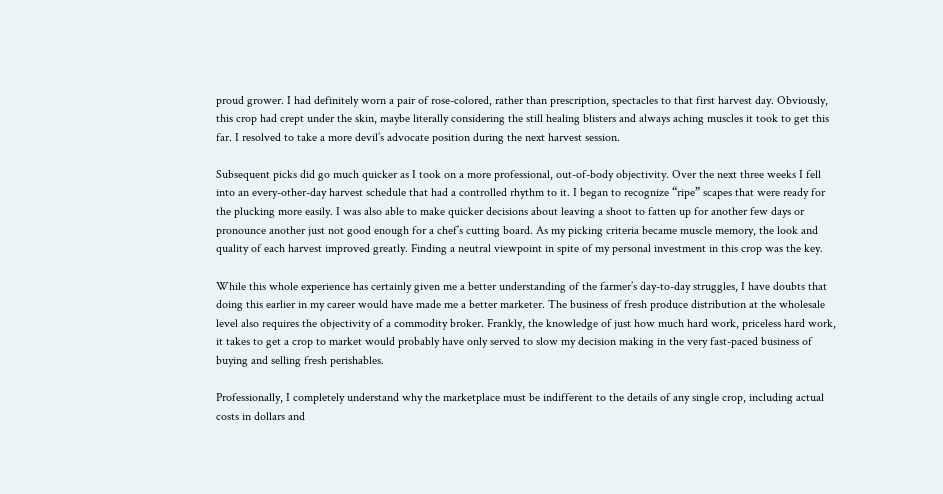proud grower. I had definitely worn a pair of rose-colored, rather than prescription, spectacles to that first harvest day. Obviously, this crop had crept under the skin, maybe literally considering the still healing blisters and always aching muscles it took to get this far. I resolved to take a more devil’s advocate position during the next harvest session.

Subsequent picks did go much quicker as I took on a more professional, out-of-body objectivity. Over the next three weeks I fell into an every-other-day harvest schedule that had a controlled rhythm to it. I began to recognize “ripe” scapes that were ready for the plucking more easily. I was also able to make quicker decisions about leaving a shoot to fatten up for another few days or pronounce another just not good enough for a chef’s cutting board. As my picking criteria became muscle memory, the look and quality of each harvest improved greatly. Finding a neutral viewpoint in spite of my personal investment in this crop was the key.

While this whole experience has certainly given me a better understanding of the farmer’s day-to-day struggles, I have doubts that doing this earlier in my career would have made me a better marketer. The business of fresh produce distribution at the wholesale level also requires the objectivity of a commodity broker. Frankly, the knowledge of just how much hard work, priceless hard work, it takes to get a crop to market would probably have only served to slow my decision making in the very fast-paced business of buying and selling fresh perishables.

Professionally, I completely understand why the marketplace must be indifferent to the details of any single crop, including actual costs in dollars and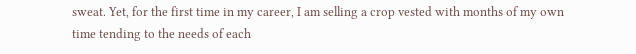sweat. Yet, for the first time in my career, I am selling a crop vested with months of my own time tending to the needs of each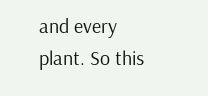and every plant. So this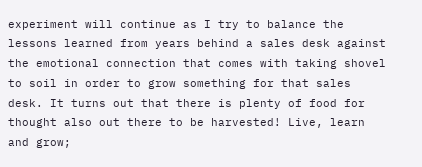experiment will continue as I try to balance the lessons learned from years behind a sales desk against the emotional connection that comes with taking shovel to soil in order to grow something for that sales desk. It turns out that there is plenty of food for thought also out there to be harvested! Live, learn and grow;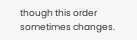though this order sometimes changes.